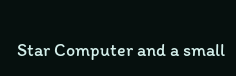Star Computer and a small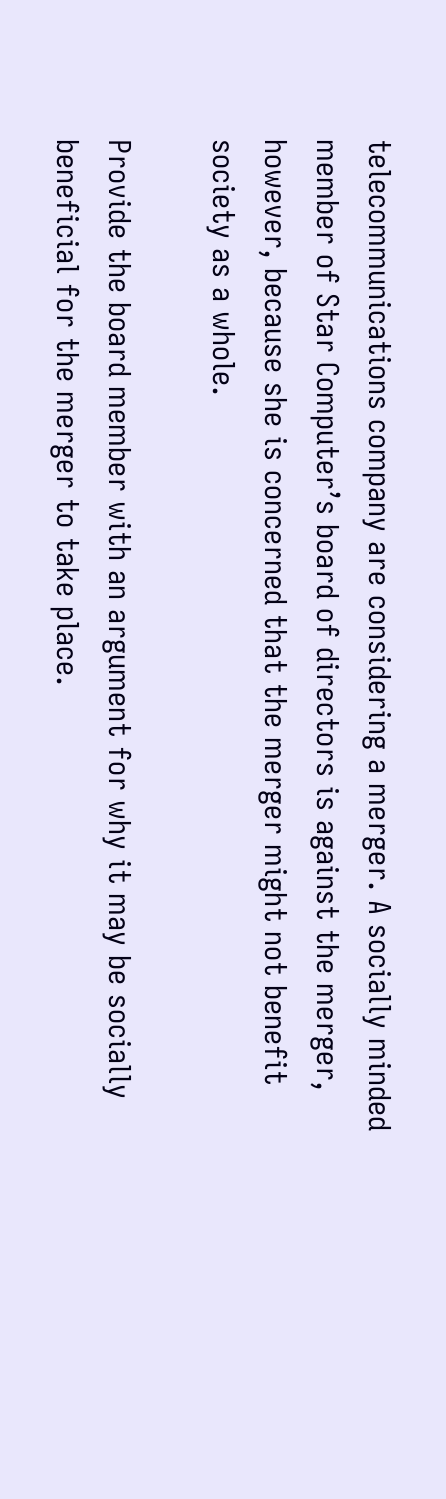telecommunications company are considering a merger. A socially minded member of Star Computer’s board of directors is against the merger, however, because she is concerned that the merger might not benefit society as a whole.

Provide the board member with an argument for why it may be socially beneficial for the merger to take place.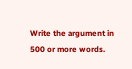Write the argument in 500 or more words.